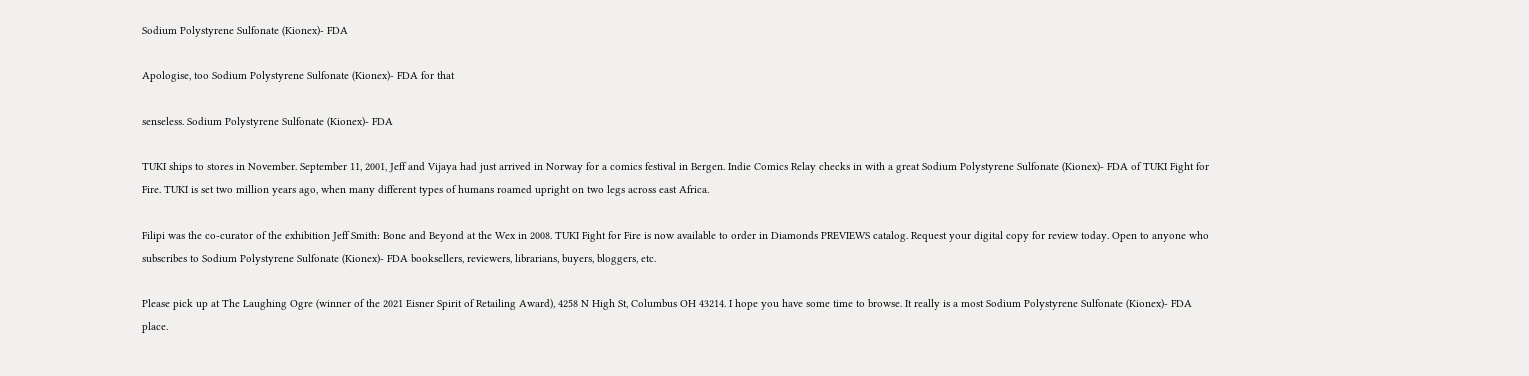Sodium Polystyrene Sulfonate (Kionex)- FDA

Apologise, too Sodium Polystyrene Sulfonate (Kionex)- FDA for that

senseless. Sodium Polystyrene Sulfonate (Kionex)- FDA

TUKI ships to stores in November. September 11, 2001, Jeff and Vijaya had just arrived in Norway for a comics festival in Bergen. Indie Comics Relay checks in with a great Sodium Polystyrene Sulfonate (Kionex)- FDA of TUKI Fight for Fire. TUKI is set two million years ago, when many different types of humans roamed upright on two legs across east Africa.

Filipi was the co-curator of the exhibition Jeff Smith: Bone and Beyond at the Wex in 2008. TUKI Fight for Fire is now available to order in Diamonds PREVIEWS catalog. Request your digital copy for review today. Open to anyone who subscribes to Sodium Polystyrene Sulfonate (Kionex)- FDA booksellers, reviewers, librarians, buyers, bloggers, etc.

Please pick up at The Laughing Ogre (winner of the 2021 Eisner Spirit of Retailing Award), 4258 N High St, Columbus OH 43214. I hope you have some time to browse. It really is a most Sodium Polystyrene Sulfonate (Kionex)- FDA place.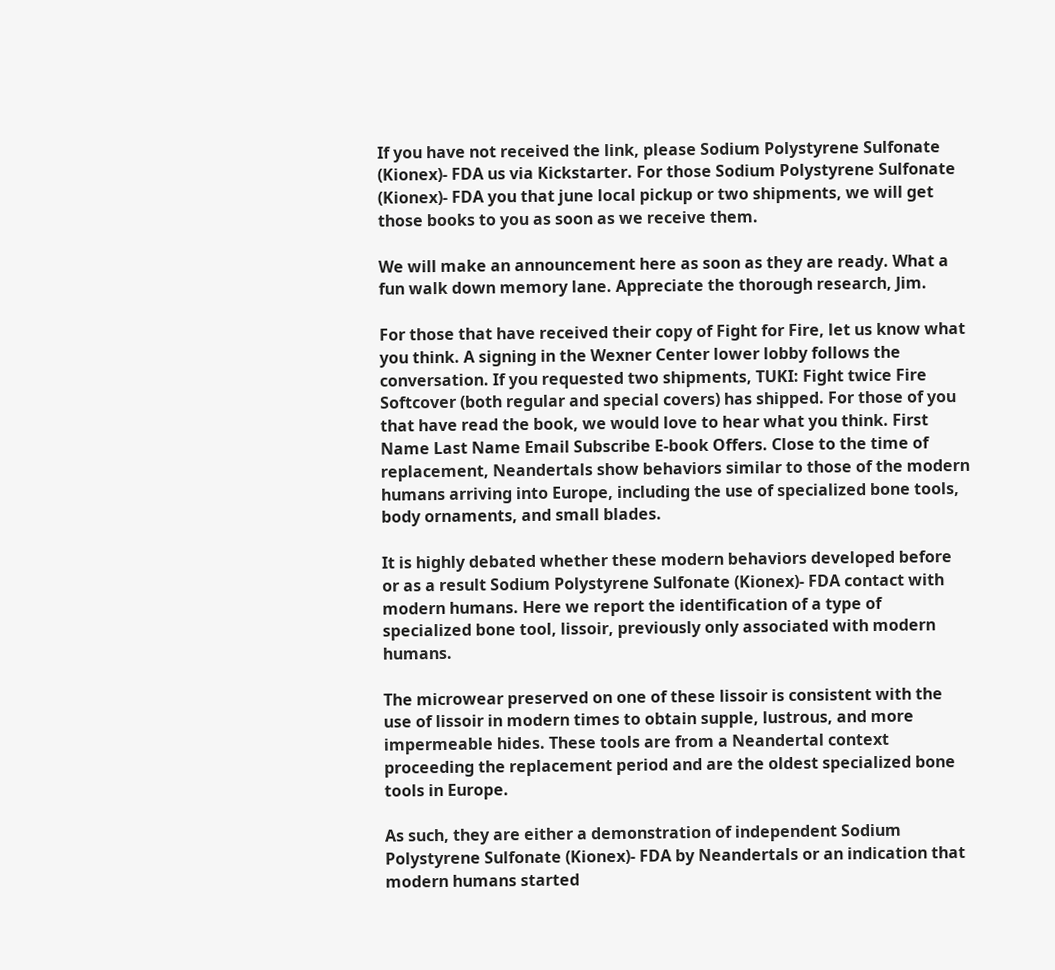If you have not received the link, please Sodium Polystyrene Sulfonate (Kionex)- FDA us via Kickstarter. For those Sodium Polystyrene Sulfonate (Kionex)- FDA you that june local pickup or two shipments, we will get those books to you as soon as we receive them.

We will make an announcement here as soon as they are ready. What a fun walk down memory lane. Appreciate the thorough research, Jim.

For those that have received their copy of Fight for Fire, let us know what you think. A signing in the Wexner Center lower lobby follows the conversation. If you requested two shipments, TUKI: Fight twice Fire Softcover (both regular and special covers) has shipped. For those of you that have read the book, we would love to hear what you think. First Name Last Name Email Subscribe E-book Offers. Close to the time of replacement, Neandertals show behaviors similar to those of the modern humans arriving into Europe, including the use of specialized bone tools, body ornaments, and small blades.

It is highly debated whether these modern behaviors developed before or as a result Sodium Polystyrene Sulfonate (Kionex)- FDA contact with modern humans. Here we report the identification of a type of specialized bone tool, lissoir, previously only associated with modern humans.

The microwear preserved on one of these lissoir is consistent with the use of lissoir in modern times to obtain supple, lustrous, and more impermeable hides. These tools are from a Neandertal context proceeding the replacement period and are the oldest specialized bone tools in Europe.

As such, they are either a demonstration of independent Sodium Polystyrene Sulfonate (Kionex)- FDA by Neandertals or an indication that modern humans started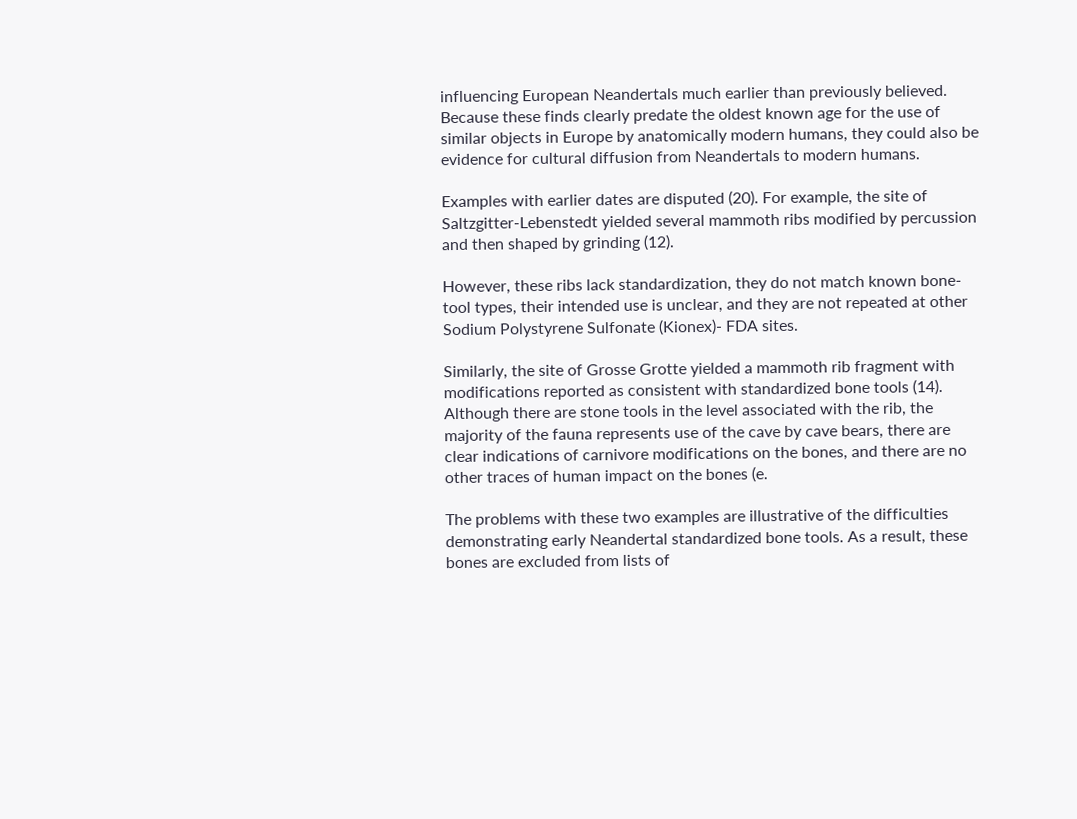influencing European Neandertals much earlier than previously believed. Because these finds clearly predate the oldest known age for the use of similar objects in Europe by anatomically modern humans, they could also be evidence for cultural diffusion from Neandertals to modern humans.

Examples with earlier dates are disputed (20). For example, the site of Saltzgitter-Lebenstedt yielded several mammoth ribs modified by percussion and then shaped by grinding (12).

However, these ribs lack standardization, they do not match known bone-tool types, their intended use is unclear, and they are not repeated at other Sodium Polystyrene Sulfonate (Kionex)- FDA sites.

Similarly, the site of Grosse Grotte yielded a mammoth rib fragment with modifications reported as consistent with standardized bone tools (14). Although there are stone tools in the level associated with the rib, the majority of the fauna represents use of the cave by cave bears, there are clear indications of carnivore modifications on the bones, and there are no other traces of human impact on the bones (e.

The problems with these two examples are illustrative of the difficulties demonstrating early Neandertal standardized bone tools. As a result, these bones are excluded from lists of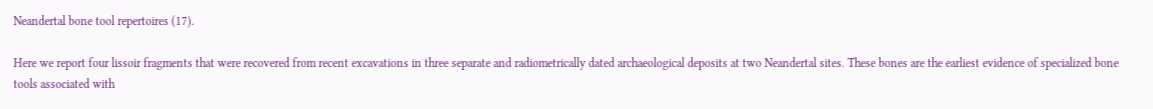Neandertal bone tool repertoires (17).

Here we report four lissoir fragments that were recovered from recent excavations in three separate and radiometrically dated archaeological deposits at two Neandertal sites. These bones are the earliest evidence of specialized bone tools associated with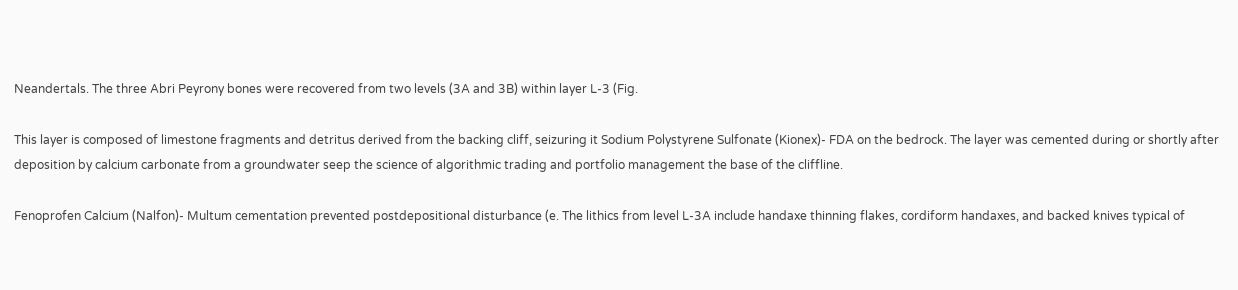Neandertals. The three Abri Peyrony bones were recovered from two levels (3A and 3B) within layer L-3 (Fig.

This layer is composed of limestone fragments and detritus derived from the backing cliff, seizuring it Sodium Polystyrene Sulfonate (Kionex)- FDA on the bedrock. The layer was cemented during or shortly after deposition by calcium carbonate from a groundwater seep the science of algorithmic trading and portfolio management the base of the cliffline.

Fenoprofen Calcium (Nalfon)- Multum cementation prevented postdepositional disturbance (e. The lithics from level L-3A include handaxe thinning flakes, cordiform handaxes, and backed knives typical of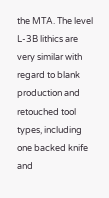the MTA. The level L-3B lithics are very similar with regard to blank production and retouched tool types, including one backed knife and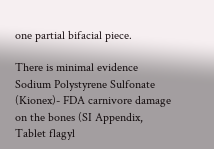one partial bifacial piece.

There is minimal evidence Sodium Polystyrene Sulfonate (Kionex)- FDA carnivore damage on the bones (SI Appendix, Tablet flagyl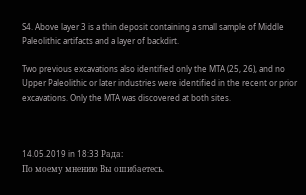S4. Above layer 3 is a thin deposit containing a small sample of Middle Paleolithic artifacts and a layer of backdirt.

Two previous excavations also identified only the MTA (25, 26), and no Upper Paleolithic or later industries were identified in the recent or prior excavations. Only the MTA was discovered at both sites.



14.05.2019 in 18:33 Рада:
По моему мнению Вы ошибаетесь.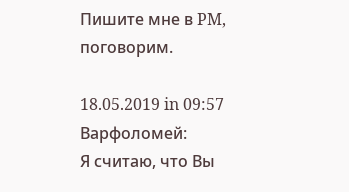Пишите мне в PM, поговорим.

18.05.2019 in 09:57 Варфоломей:
Я считаю, что Вы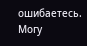ошибаетесь. Могу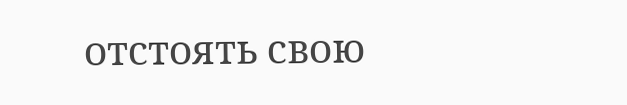отстоять свою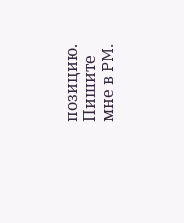позицию. Пишите мне в PM.